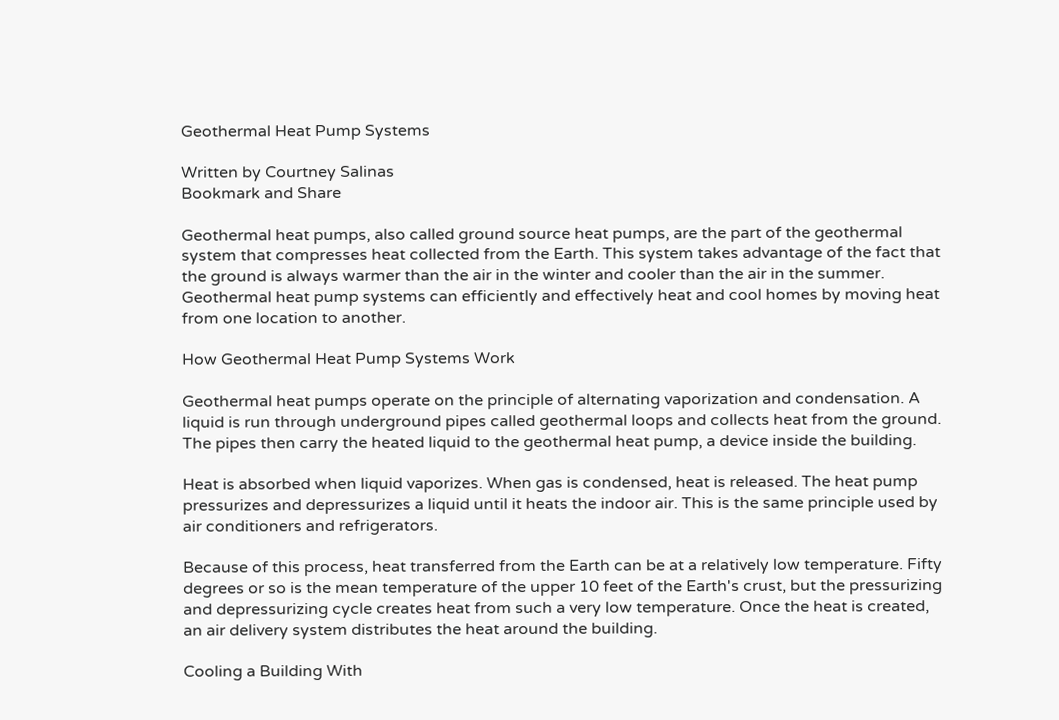Geothermal Heat Pump Systems

Written by Courtney Salinas
Bookmark and Share

Geothermal heat pumps, also called ground source heat pumps, are the part of the geothermal system that compresses heat collected from the Earth. This system takes advantage of the fact that the ground is always warmer than the air in the winter and cooler than the air in the summer. Geothermal heat pump systems can efficiently and effectively heat and cool homes by moving heat from one location to another.

How Geothermal Heat Pump Systems Work

Geothermal heat pumps operate on the principle of alternating vaporization and condensation. A liquid is run through underground pipes called geothermal loops and collects heat from the ground. The pipes then carry the heated liquid to the geothermal heat pump, a device inside the building.

Heat is absorbed when liquid vaporizes. When gas is condensed, heat is released. The heat pump pressurizes and depressurizes a liquid until it heats the indoor air. This is the same principle used by air conditioners and refrigerators.

Because of this process, heat transferred from the Earth can be at a relatively low temperature. Fifty degrees or so is the mean temperature of the upper 10 feet of the Earth's crust, but the pressurizing and depressurizing cycle creates heat from such a very low temperature. Once the heat is created, an air delivery system distributes the heat around the building.

Cooling a Building With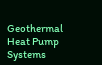Geothermal Heat Pump Systems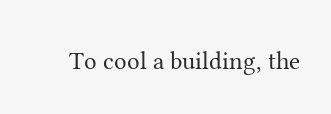To cool a building, the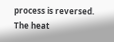process is reversed. The heat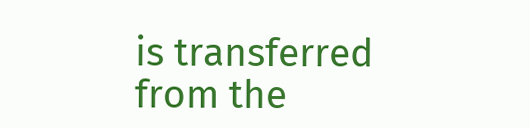is transferred from the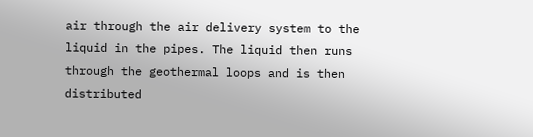air through the air delivery system to the liquid in the pipes. The liquid then runs through the geothermal loops and is then distributed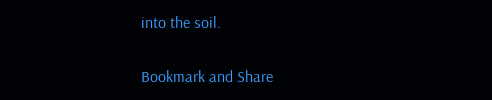into the soil.

Bookmark and Share